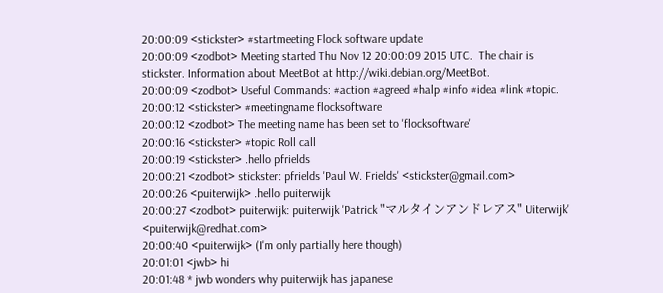20:00:09 <stickster> #startmeeting Flock software update
20:00:09 <zodbot> Meeting started Thu Nov 12 20:00:09 2015 UTC.  The chair is stickster. Information about MeetBot at http://wiki.debian.org/MeetBot.
20:00:09 <zodbot> Useful Commands: #action #agreed #halp #info #idea #link #topic.
20:00:12 <stickster> #meetingname flocksoftware
20:00:12 <zodbot> The meeting name has been set to 'flocksoftware'
20:00:16 <stickster> #topic Roll call
20:00:19 <stickster> .hello pfrields
20:00:21 <zodbot> stickster: pfrields 'Paul W. Frields' <stickster@gmail.com>
20:00:26 <puiterwijk> .hello puiterwijk
20:00:27 <zodbot> puiterwijk: puiterwijk 'Patrick "マルタインアンドレアス" Uiterwijk' <puiterwijk@redhat.com>
20:00:40 <puiterwijk> (I'm only partially here though)
20:01:01 <jwb> hi
20:01:48 * jwb wonders why puiterwijk has japanese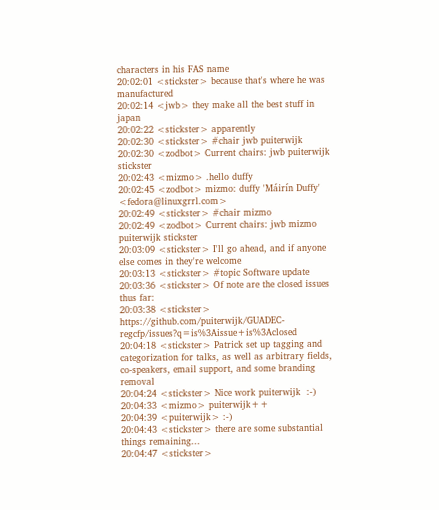characters in his FAS name
20:02:01 <stickster> because that's where he was manufactured
20:02:14 <jwb> they make all the best stuff in japan
20:02:22 <stickster> apparently
20:02:30 <stickster> #chair jwb puiterwijk
20:02:30 <zodbot> Current chairs: jwb puiterwijk stickster
20:02:43 <mizmo> .hello duffy
20:02:45 <zodbot> mizmo: duffy 'Máirín Duffy' <fedora@linuxgrrl.com>
20:02:49 <stickster> #chair mizmo
20:02:49 <zodbot> Current chairs: jwb mizmo puiterwijk stickster
20:03:09 <stickster> I'll go ahead, and if anyone else comes in they're welcome
20:03:13 <stickster> #topic Software update
20:03:36 <stickster> Of note are the closed issues thus far:
20:03:38 <stickster> https://github.com/puiterwijk/GUADEC-regcfp/issues?q=is%3Aissue+is%3Aclosed
20:04:18 <stickster> Patrick set up tagging and categorization for talks, as well as arbitrary fields, co-speakers, email support, and some branding removal
20:04:24 <stickster> Nice work puiterwijk  :-)
20:04:33 <mizmo> puiterwijk++
20:04:39 <puiterwijk> :-)
20:04:43 <stickster> there are some substantial things remaining...
20:04:47 <stickster>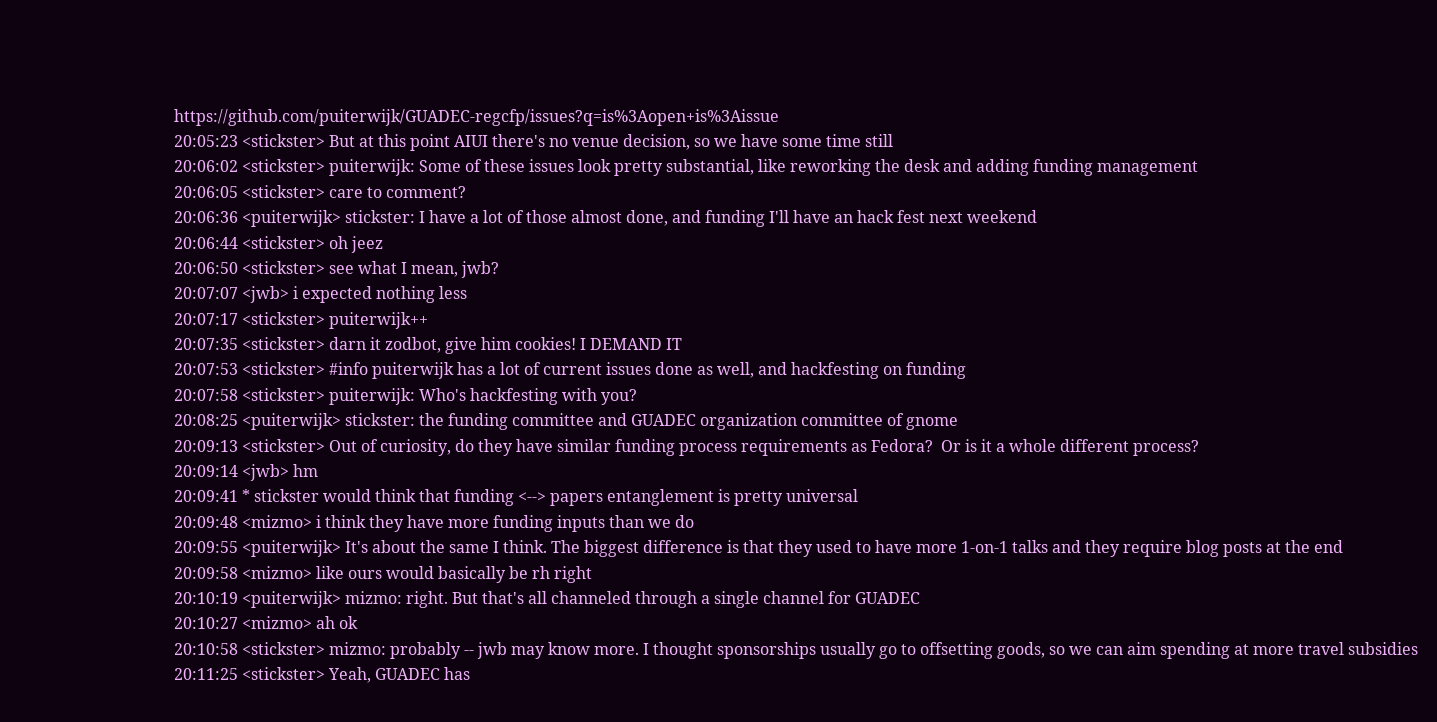https://github.com/puiterwijk/GUADEC-regcfp/issues?q=is%3Aopen+is%3Aissue
20:05:23 <stickster> But at this point AIUI there's no venue decision, so we have some time still
20:06:02 <stickster> puiterwijk: Some of these issues look pretty substantial, like reworking the desk and adding funding management
20:06:05 <stickster> care to comment?
20:06:36 <puiterwijk> stickster: I have a lot of those almost done, and funding I'll have an hack fest next weekend
20:06:44 <stickster> oh jeez
20:06:50 <stickster> see what I mean, jwb?
20:07:07 <jwb> i expected nothing less
20:07:17 <stickster> puiterwijk++
20:07:35 <stickster> darn it zodbot, give him cookies! I DEMAND IT
20:07:53 <stickster> #info puiterwijk has a lot of current issues done as well, and hackfesting on funding
20:07:58 <stickster> puiterwijk: Who's hackfesting with you?
20:08:25 <puiterwijk> stickster: the funding committee and GUADEC organization committee of gnome
20:09:13 <stickster> Out of curiosity, do they have similar funding process requirements as Fedora?  Or is it a whole different process?
20:09:14 <jwb> hm
20:09:41 * stickster would think that funding <--> papers entanglement is pretty universal
20:09:48 <mizmo> i think they have more funding inputs than we do
20:09:55 <puiterwijk> It's about the same I think. The biggest difference is that they used to have more 1-on-1 talks and they require blog posts at the end
20:09:58 <mizmo> like ours would basically be rh right
20:10:19 <puiterwijk> mizmo: right. But that's all channeled through a single channel for GUADEC
20:10:27 <mizmo> ah ok
20:10:58 <stickster> mizmo: probably -- jwb may know more. I thought sponsorships usually go to offsetting goods, so we can aim spending at more travel subsidies
20:11:25 <stickster> Yeah, GUADEC has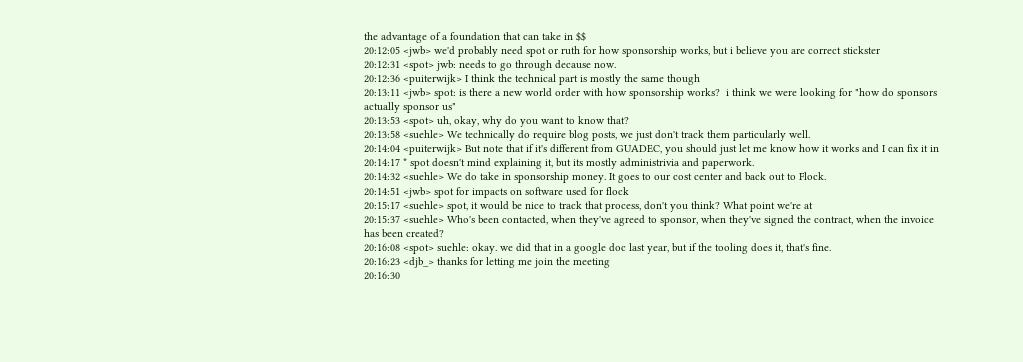the advantage of a foundation that can take in $$
20:12:05 <jwb> we'd probably need spot or ruth for how sponsorship works, but i believe you are correct stickster
20:12:31 <spot> jwb: needs to go through decause now.
20:12:36 <puiterwijk> I think the technical part is mostly the same though
20:13:11 <jwb> spot: is there a new world order with how sponsorship works?  i think we were looking for "how do sponsors actually sponsor us"
20:13:53 <spot> uh, okay, why do you want to know that?
20:13:58 <suehle> We technically do require blog posts, we just don't track them particularly well.
20:14:04 <puiterwijk> But note that if it's different from GUADEC, you should just let me know how it works and I can fix it in
20:14:17 * spot doesn't mind explaining it, but its mostly administrivia and paperwork.
20:14:32 <suehle> We do take in sponsorship money. It goes to our cost center and back out to Flock.
20:14:51 <jwb> spot for impacts on software used for flock
20:15:17 <suehle> spot, it would be nice to track that process, don't you think? What point we're at
20:15:37 <suehle> Who's been contacted, when they've agreed to sponsor, when they've signed the contract, when the invoice has been created?
20:16:08 <spot> suehle: okay. we did that in a google doc last year, but if the tooling does it, that's fine.
20:16:23 <djb_> thanks for letting me join the meeting
20:16:30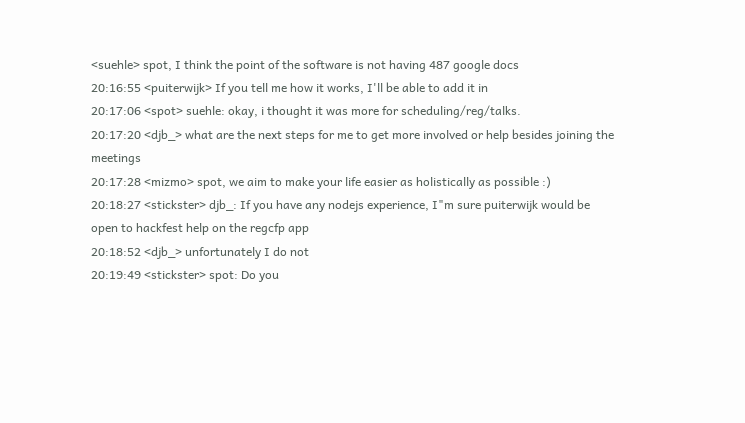<suehle> spot, I think the point of the software is not having 487 google docs
20:16:55 <puiterwijk> If you tell me how it works, I'll be able to add it in
20:17:06 <spot> suehle: okay, i thought it was more for scheduling/reg/talks.
20:17:20 <djb_> what are the next steps for me to get more involved or help besides joining the meetings
20:17:28 <mizmo> spot, we aim to make your life easier as holistically as possible :)
20:18:27 <stickster> djb_: If you have any nodejs experience, I"m sure puiterwijk would be open to hackfest help on the regcfp app
20:18:52 <djb_> unfortunately I do not
20:19:49 <stickster> spot: Do you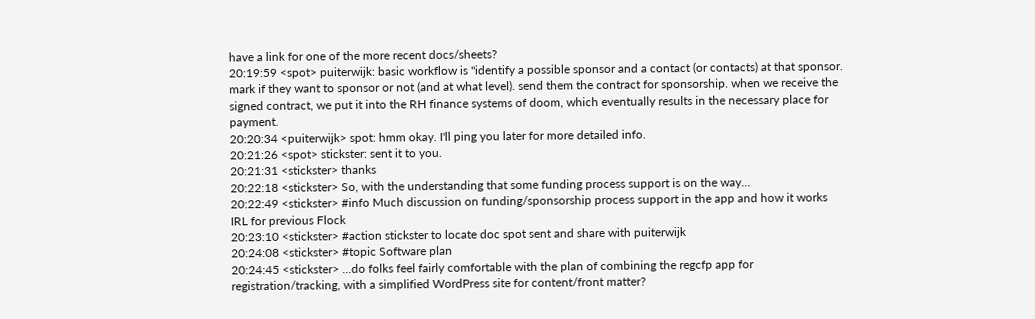have a link for one of the more recent docs/sheets?
20:19:59 <spot> puiterwijk: basic workflow is "identify a possible sponsor and a contact (or contacts) at that sponsor. mark if they want to sponsor or not (and at what level). send them the contract for sponsorship. when we receive the signed contract, we put it into the RH finance systems of doom, which eventually results in the necessary place for payment.
20:20:34 <puiterwijk> spot: hmm okay. I'll ping you later for more detailed info.
20:21:26 <spot> stickster: sent it to you.
20:21:31 <stickster> thanks
20:22:18 <stickster> So, with the understanding that some funding process support is on the way...
20:22:49 <stickster> #info Much discussion on funding/sponsorship process support in the app and how it works IRL for previous Flock
20:23:10 <stickster> #action stickster to locate doc spot sent and share with puiterwijk
20:24:08 <stickster> #topic Software plan
20:24:45 <stickster> ...do folks feel fairly comfortable with the plan of combining the regcfp app for registration/tracking, with a simplified WordPress site for content/front matter?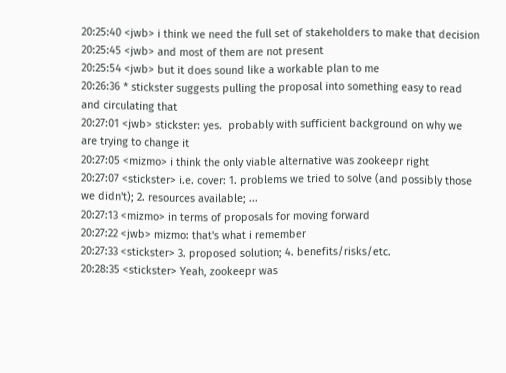20:25:40 <jwb> i think we need the full set of stakeholders to make that decision
20:25:45 <jwb> and most of them are not present
20:25:54 <jwb> but it does sound like a workable plan to me
20:26:36 * stickster suggests pulling the proposal into something easy to read and circulating that
20:27:01 <jwb> stickster: yes.  probably with sufficient background on why we are trying to change it
20:27:05 <mizmo> i think the only viable alternative was zookeepr right
20:27:07 <stickster> i.e. cover: 1. problems we tried to solve (and possibly those we didn't); 2. resources available; ...
20:27:13 <mizmo> in terms of proposals for moving forward
20:27:22 <jwb> mizmo: that's what i remember
20:27:33 <stickster> 3. proposed solution; 4. benefits/risks/etc.
20:28:35 <stickster> Yeah, zookeepr was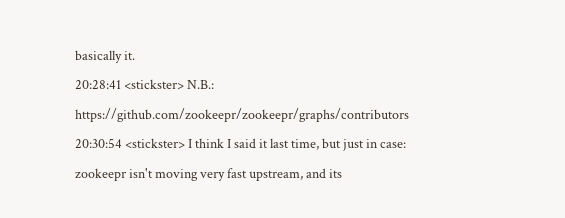basically it.
20:28:41 <stickster> N.B.: https://github.com/zookeepr/zookeepr/graphs/contributors
20:30:54 <stickster> I think I said it last time, but just in case: zookeepr isn't moving very fast upstream, and its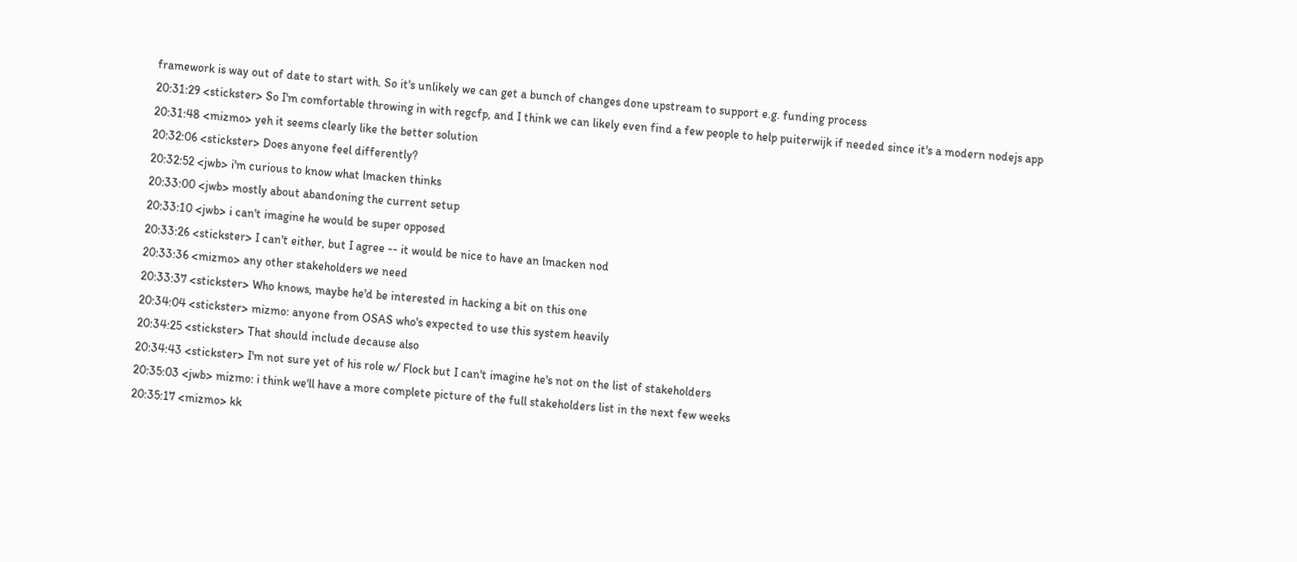framework is way out of date to start with. So it's unlikely we can get a bunch of changes done upstream to support e.g. funding process
20:31:29 <stickster> So I'm comfortable throwing in with regcfp, and I think we can likely even find a few people to help puiterwijk if needed since it's a modern nodejs app
20:31:48 <mizmo> yeh it seems clearly like the better solution
20:32:06 <stickster> Does anyone feel differently?
20:32:52 <jwb> i'm curious to know what lmacken thinks
20:33:00 <jwb> mostly about abandoning the current setup
20:33:10 <jwb> i can't imagine he would be super opposed
20:33:26 <stickster> I can't either, but I agree -- it would be nice to have an lmacken nod
20:33:36 <mizmo> any other stakeholders we need
20:33:37 <stickster> Who knows, maybe he'd be interested in hacking a bit on this one
20:34:04 <stickster> mizmo: anyone from OSAS who's expected to use this system heavily
20:34:25 <stickster> That should include decause also
20:34:43 <stickster> I'm not sure yet of his role w/ Flock but I can't imagine he's not on the list of stakeholders
20:35:03 <jwb> mizmo: i think we'll have a more complete picture of the full stakeholders list in the next few weeks
20:35:17 <mizmo> kk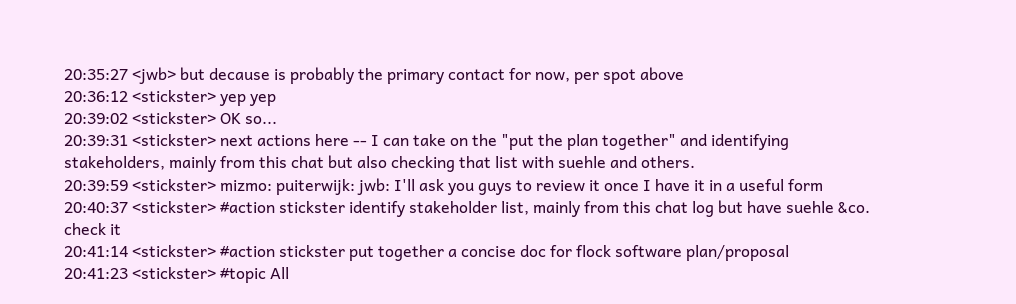20:35:27 <jwb> but decause is probably the primary contact for now, per spot above
20:36:12 <stickster> yep yep
20:39:02 <stickster> OK so...
20:39:31 <stickster> next actions here -- I can take on the "put the plan together" and identifying stakeholders, mainly from this chat but also checking that list with suehle and others.
20:39:59 <stickster> mizmo: puiterwijk: jwb: I'll ask you guys to review it once I have it in a useful form
20:40:37 <stickster> #action stickster identify stakeholder list, mainly from this chat log but have suehle &co. check it
20:41:14 <stickster> #action stickster put together a concise doc for flock software plan/proposal
20:41:23 <stickster> #topic All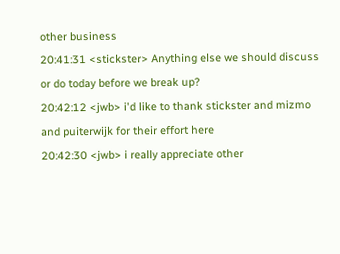other business
20:41:31 <stickster> Anything else we should discuss or do today before we break up?
20:42:12 <jwb> i'd like to thank stickster and mizmo and puiterwijk for their effort here
20:42:30 <jwb> i really appreciate other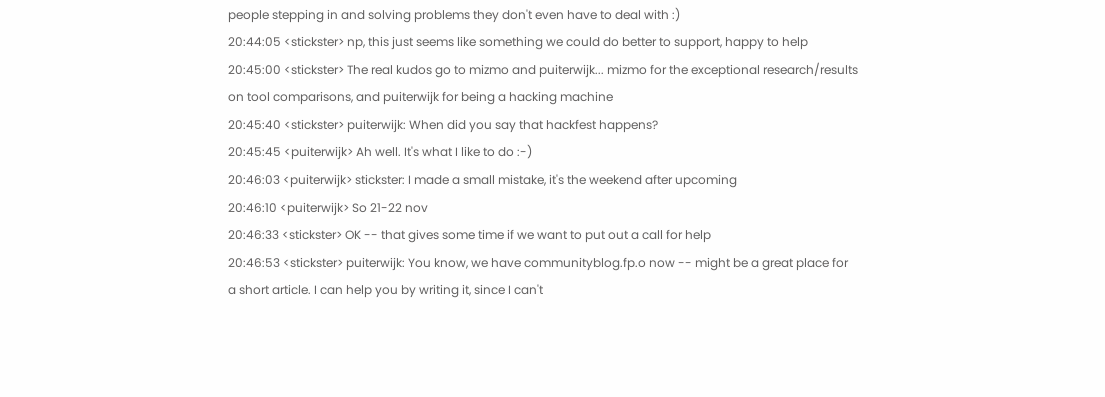people stepping in and solving problems they don't even have to deal with :)
20:44:05 <stickster> np, this just seems like something we could do better to support, happy to help
20:45:00 <stickster> The real kudos go to mizmo and puiterwijk... mizmo for the exceptional research/results on tool comparisons, and puiterwijk for being a hacking machine
20:45:40 <stickster> puiterwijk: When did you say that hackfest happens?
20:45:45 <puiterwijk> Ah well. It's what I like to do :-)
20:46:03 <puiterwijk> stickster: I made a small mistake, it's the weekend after upcoming
20:46:10 <puiterwijk> So 21-22 nov
20:46:33 <stickster> OK -- that gives some time if we want to put out a call for help
20:46:53 <stickster> puiterwijk: You know, we have communityblog.fp.o now -- might be a great place for a short article. I can help you by writing it, since I can't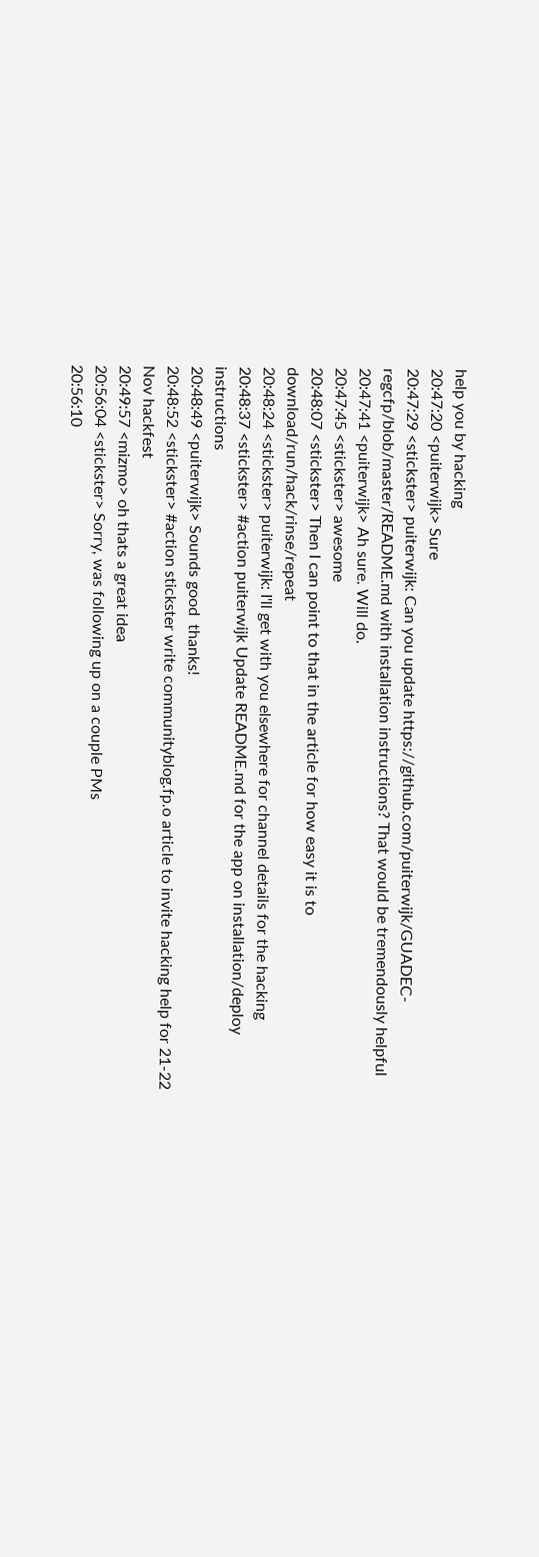help you by hacking
20:47:20 <puiterwijk> Sure
20:47:29 <stickster> puiterwijk: Can you update https://github.com/puiterwijk/GUADEC-regcfp/blob/master/README.md with installation instructions? That would be tremendously helpful
20:47:41 <puiterwijk> Ah sure. Will do.
20:47:45 <stickster> awesome
20:48:07 <stickster> Then I can point to that in the article for how easy it is to download/run/hack/rinse/repeat
20:48:24 <stickster> puiterwijk: I'll get with you elsewhere for channel details for the hacking
20:48:37 <stickster> #action puiterwijk Update README.md for the app on installation/deploy instructions
20:48:49 <puiterwijk> Sounds good  thanks!
20:48:52 <stickster> #action stickster write communityblog.fp.o article to invite hacking help for 21-22 Nov hackfest
20:49:57 <mizmo> oh thats a great idea
20:56:04 <stickster> Sorry, was following up on a couple PMs
20:56:10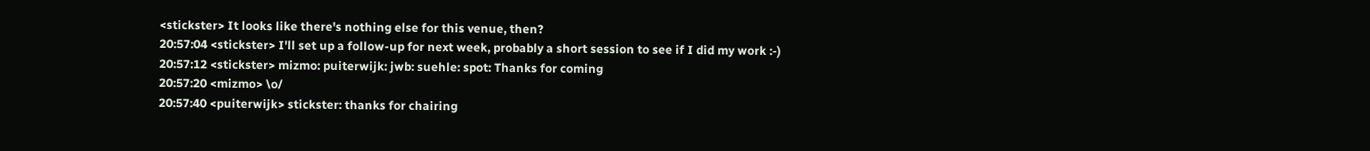<stickster> It looks like there's nothing else for this venue, then?
20:57:04 <stickster> I'll set up a follow-up for next week, probably a short session to see if I did my work :-)
20:57:12 <stickster> mizmo: puiterwijk: jwb: suehle: spot: Thanks for coming
20:57:20 <mizmo> \o/
20:57:40 <puiterwijk> stickster: thanks for chairing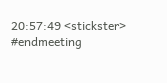20:57:49 <stickster> #endmeeting